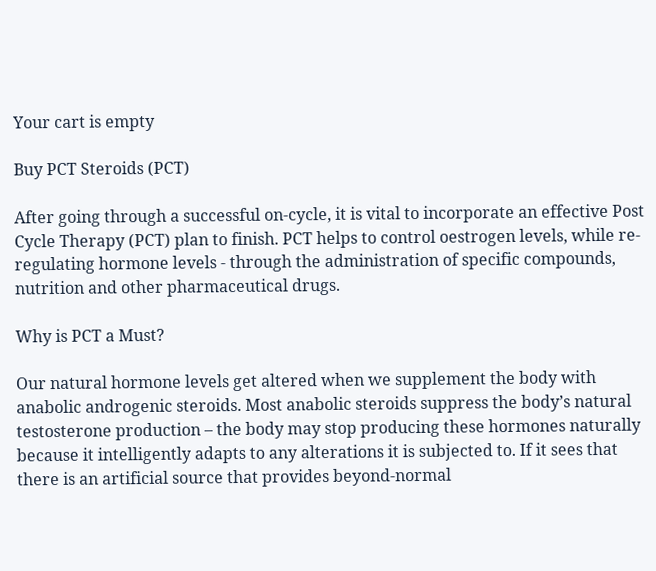Your cart is empty

Buy PCT Steroids (PCT)

After going through a successful on-cycle, it is vital to incorporate an effective Post Cycle Therapy (PCT) plan to finish. PCT helps to control oestrogen levels, while re-regulating hormone levels - through the administration of specific compounds, nutrition and other pharmaceutical drugs.

Why is PCT a Must?

Our natural hormone levels get altered when we supplement the body with anabolic androgenic steroids. Most anabolic steroids suppress the body’s natural testosterone production – the body may stop producing these hormones naturally because it intelligently adapts to any alterations it is subjected to. If it sees that there is an artificial source that provides beyond-normal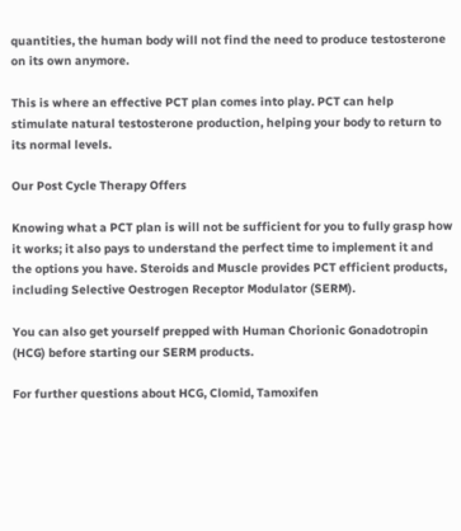quantities, the human body will not find the need to produce testosterone on its own anymore.

This is where an effective PCT plan comes into play. PCT can help stimulate natural testosterone production, helping your body to return to its normal levels.

Our Post Cycle Therapy Offers

Knowing what a PCT plan is will not be sufficient for you to fully grasp how it works; it also pays to understand the perfect time to implement it and the options you have. Steroids and Muscle provides PCT efficient products, including Selective Oestrogen Receptor Modulator (SERM).

You can also get yourself prepped with Human Chorionic Gonadotropin (HCG) before starting our SERM products.

For further questions about HCG, Clomid, Tamoxifen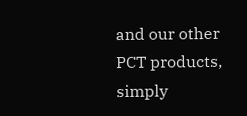and our other PCT products, simply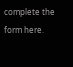complete the form here.